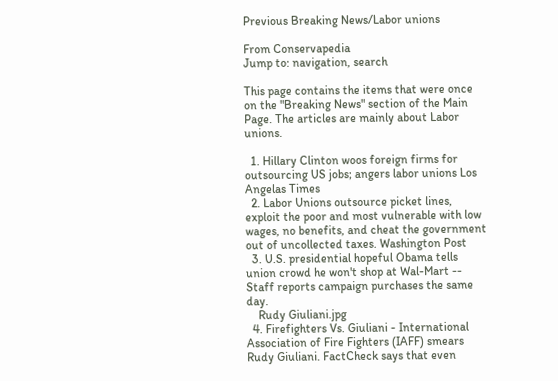Previous Breaking News/Labor unions

From Conservapedia
Jump to: navigation, search

This page contains the items that were once on the "Breaking News" section of the Main Page. The articles are mainly about Labor unions.

  1. Hillary Clinton woos foreign firms for outsourcing US jobs; angers labor unions Los Angelas Times
  2. Labor Unions outsource picket lines, exploit the poor and most vulnerable with low wages, no benefits, and cheat the government out of uncollected taxes. Washington Post
  3. U.S. presidential hopeful Obama tells union crowd he won't shop at Wal-Mart -- Staff reports campaign purchases the same day.
    Rudy Giuliani.jpg
  4. Firefighters Vs. Giuliani - International Association of Fire Fighters (IAFF) smears Rudy Giuliani. FactCheck says that even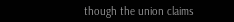though the union claims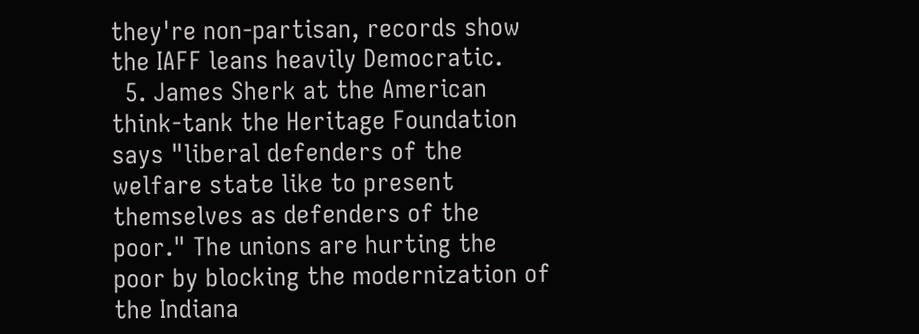they're non-partisan, records show the IAFF leans heavily Democratic.
  5. James Sherk at the American think-tank the Heritage Foundation says "liberal defenders of the welfare state like to present themselves as defenders of the poor." The unions are hurting the poor by blocking the modernization of the Indiana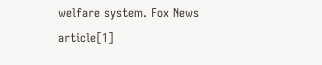welfare system. Fox News article[1]